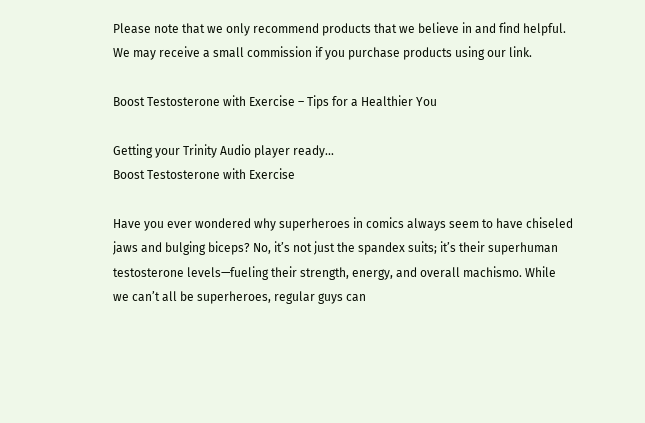Please note that we only recommend products that we believe in and find helpful. We may receive a small commission if you purchase products using our link.

Boost Testosterone with Exercise – Tips for a Healthier You

Getting your Trinity Audio player ready...
Boost Testosterone with Exercise

Have you ever wondered why superheroes in comics always seem to have chiseled jaws and bulging biceps? No, it’s not just the spandex suits; it’s their superhuman testosterone levels—fueling their strength, energy, and overall machismo. While we can’t all be superheroes, regular guys can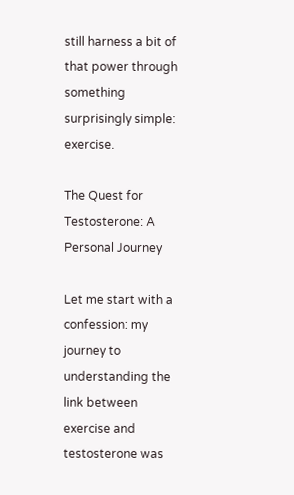still harness a bit of that power through something surprisingly simple: exercise.

The Quest for Testosterone: A Personal Journey

Let me start with a confession: my journey to understanding the link between exercise and testosterone was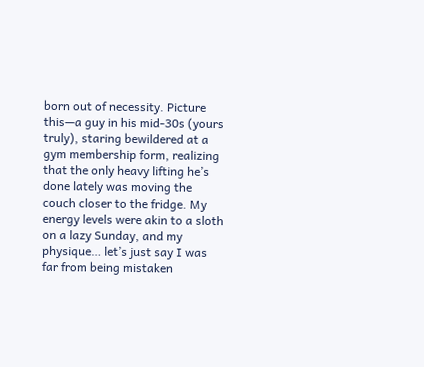born out of necessity. Picture this—a guy in his mid-30s (yours truly), staring bewildered at a gym membership form, realizing that the only heavy lifting he’s done lately was moving the couch closer to the fridge. My energy levels were akin to a sloth on a lazy Sunday, and my physique… let’s just say I was far from being mistaken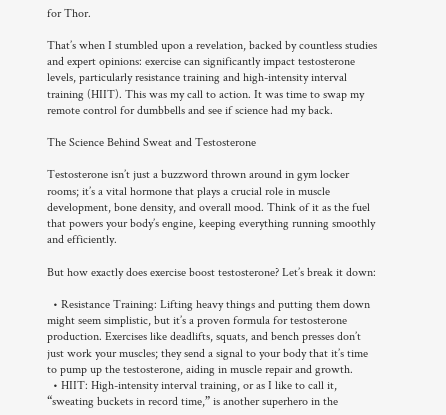for Thor.

That’s when I stumbled upon a revelation, backed by countless studies and expert opinions: exercise can significantly impact testosterone levels, particularly resistance training and high-intensity interval training (HIIT). This was my call to action. It was time to swap my remote control for dumbbells and see if science had my back.

The Science Behind Sweat and Testosterone

Testosterone isn’t just a buzzword thrown around in gym locker rooms; it’s a vital hormone that plays a crucial role in muscle development, bone density, and overall mood. Think of it as the fuel that powers your body’s engine, keeping everything running smoothly and efficiently.

But how exactly does exercise boost testosterone? Let’s break it down:

  • Resistance Training: Lifting heavy things and putting them down might seem simplistic, but it’s a proven formula for testosterone production. Exercises like deadlifts, squats, and bench presses don’t just work your muscles; they send a signal to your body that it’s time to pump up the testosterone, aiding in muscle repair and growth.
  • HIIT: High-intensity interval training, or as I like to call it, “sweating buckets in record time,” is another superhero in the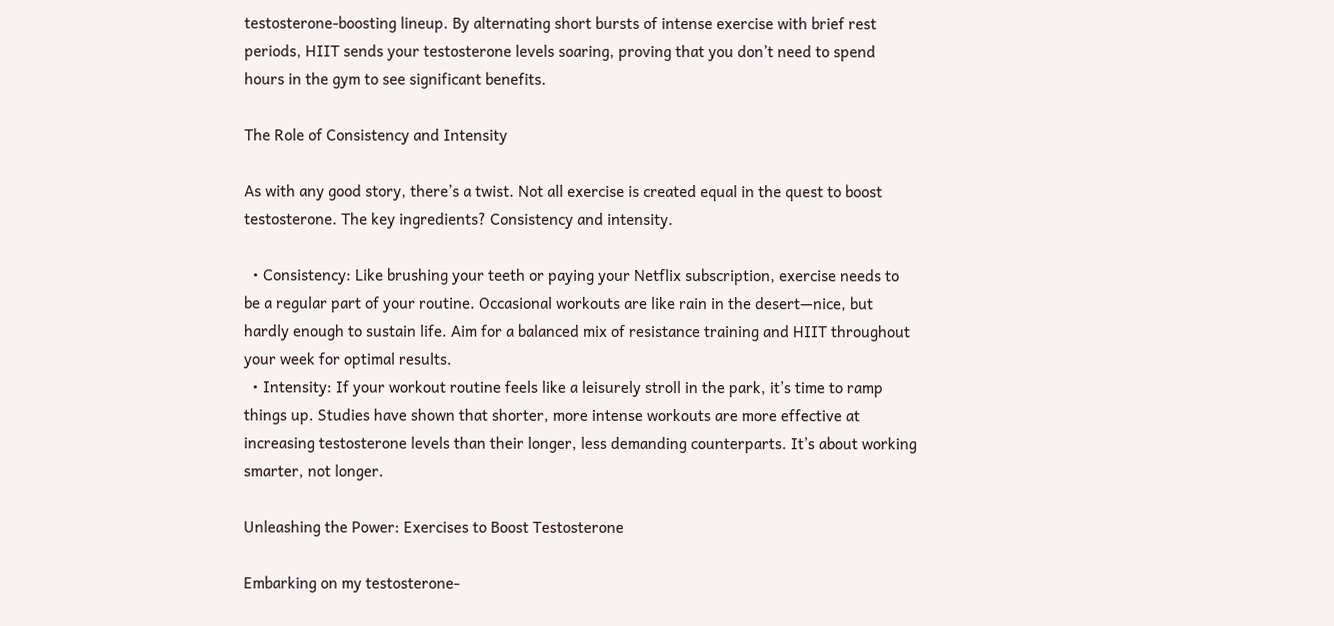testosterone-boosting lineup. By alternating short bursts of intense exercise with brief rest periods, HIIT sends your testosterone levels soaring, proving that you don’t need to spend hours in the gym to see significant benefits.

The Role of Consistency and Intensity

As with any good story, there’s a twist. Not all exercise is created equal in the quest to boost testosterone. The key ingredients? Consistency and intensity.

  • Consistency: Like brushing your teeth or paying your Netflix subscription, exercise needs to be a regular part of your routine. Occasional workouts are like rain in the desert—nice, but hardly enough to sustain life. Aim for a balanced mix of resistance training and HIIT throughout your week for optimal results.
  • Intensity: If your workout routine feels like a leisurely stroll in the park, it’s time to ramp things up. Studies have shown that shorter, more intense workouts are more effective at increasing testosterone levels than their longer, less demanding counterparts. It’s about working smarter, not longer.

Unleashing the Power: Exercises to Boost Testosterone

Embarking on my testosterone-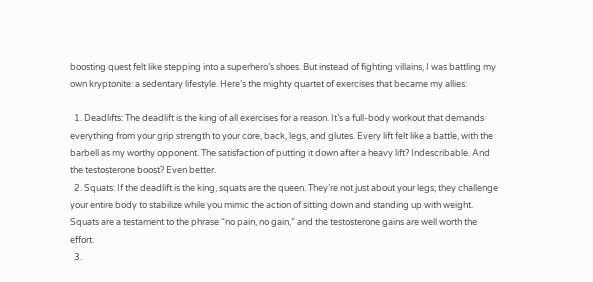boosting quest felt like stepping into a superhero’s shoes. But instead of fighting villains, I was battling my own kryptonite: a sedentary lifestyle. Here’s the mighty quartet of exercises that became my allies:

  1. Deadlifts: The deadlift is the king of all exercises for a reason. It’s a full-body workout that demands everything from your grip strength to your core, back, legs, and glutes. Every lift felt like a battle, with the barbell as my worthy opponent. The satisfaction of putting it down after a heavy lift? Indescribable. And the testosterone boost? Even better.
  2. Squats: If the deadlift is the king, squats are the queen. They’re not just about your legs; they challenge your entire body to stabilize while you mimic the action of sitting down and standing up with weight. Squats are a testament to the phrase “no pain, no gain,” and the testosterone gains are well worth the effort.
  3.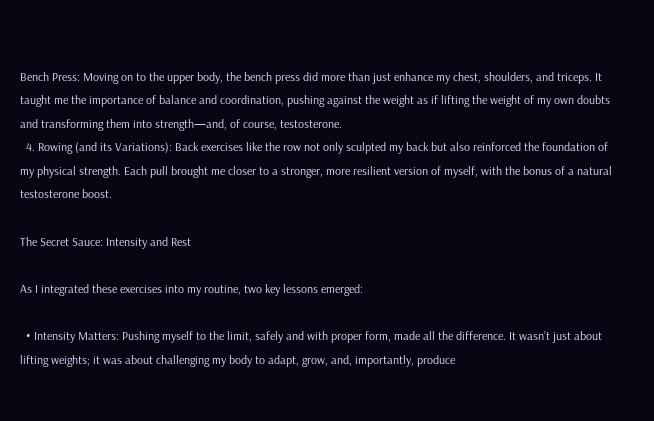Bench Press: Moving on to the upper body, the bench press did more than just enhance my chest, shoulders, and triceps. It taught me the importance of balance and coordination, pushing against the weight as if lifting the weight of my own doubts and transforming them into strength—and, of course, testosterone.
  4. Rowing (and its Variations): Back exercises like the row not only sculpted my back but also reinforced the foundation of my physical strength. Each pull brought me closer to a stronger, more resilient version of myself, with the bonus of a natural testosterone boost.

The Secret Sauce: Intensity and Rest

As I integrated these exercises into my routine, two key lessons emerged:

  • Intensity Matters: Pushing myself to the limit, safely and with proper form, made all the difference. It wasn’t just about lifting weights; it was about challenging my body to adapt, grow, and, importantly, produce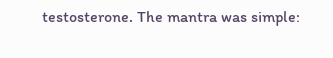testosterone. The mantra was simple: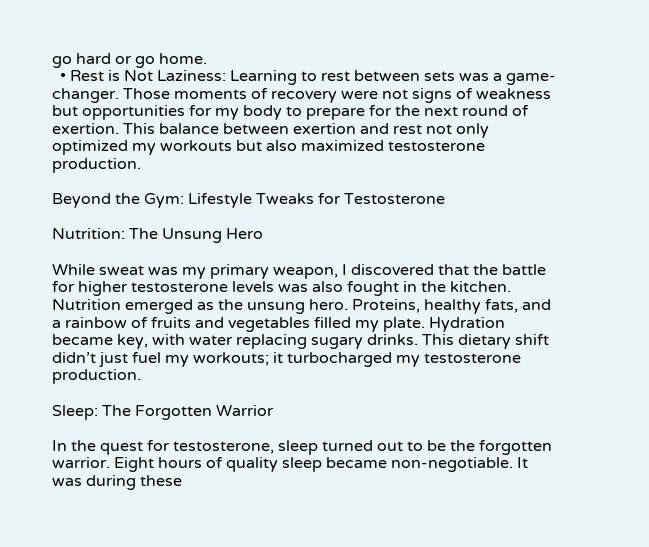go hard or go home.
  • Rest is Not Laziness: Learning to rest between sets was a game-changer. Those moments of recovery were not signs of weakness but opportunities for my body to prepare for the next round of exertion. This balance between exertion and rest not only optimized my workouts but also maximized testosterone production.

Beyond the Gym: Lifestyle Tweaks for Testosterone

Nutrition: The Unsung Hero

While sweat was my primary weapon, I discovered that the battle for higher testosterone levels was also fought in the kitchen. Nutrition emerged as the unsung hero. Proteins, healthy fats, and a rainbow of fruits and vegetables filled my plate. Hydration became key, with water replacing sugary drinks. This dietary shift didn’t just fuel my workouts; it turbocharged my testosterone production.

Sleep: The Forgotten Warrior

In the quest for testosterone, sleep turned out to be the forgotten warrior. Eight hours of quality sleep became non-negotiable. It was during these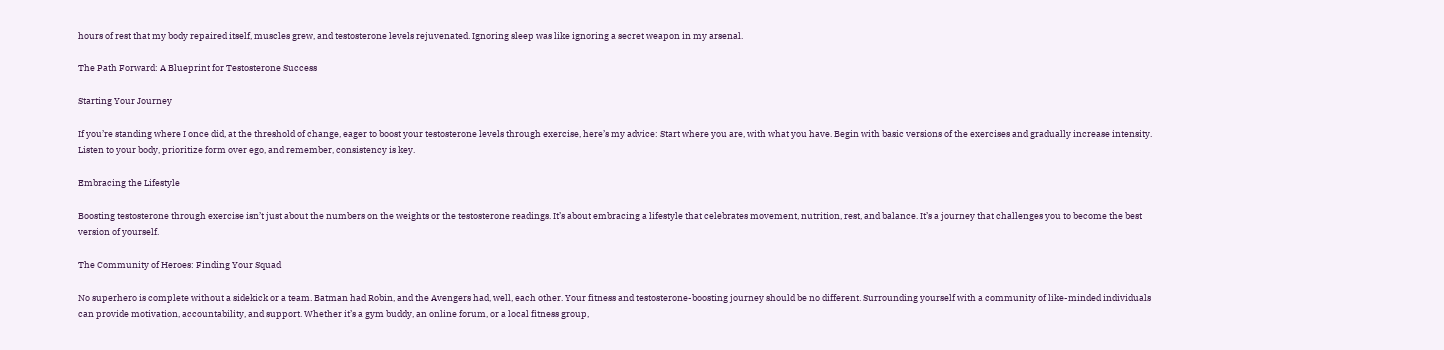hours of rest that my body repaired itself, muscles grew, and testosterone levels rejuvenated. Ignoring sleep was like ignoring a secret weapon in my arsenal.

The Path Forward: A Blueprint for Testosterone Success

Starting Your Journey

If you’re standing where I once did, at the threshold of change, eager to boost your testosterone levels through exercise, here’s my advice: Start where you are, with what you have. Begin with basic versions of the exercises and gradually increase intensity. Listen to your body, prioritize form over ego, and remember, consistency is key.

Embracing the Lifestyle

Boosting testosterone through exercise isn’t just about the numbers on the weights or the testosterone readings. It’s about embracing a lifestyle that celebrates movement, nutrition, rest, and balance. It’s a journey that challenges you to become the best version of yourself.

The Community of Heroes: Finding Your Squad

No superhero is complete without a sidekick or a team. Batman had Robin, and the Avengers had, well, each other. Your fitness and testosterone-boosting journey should be no different. Surrounding yourself with a community of like-minded individuals can provide motivation, accountability, and support. Whether it’s a gym buddy, an online forum, or a local fitness group,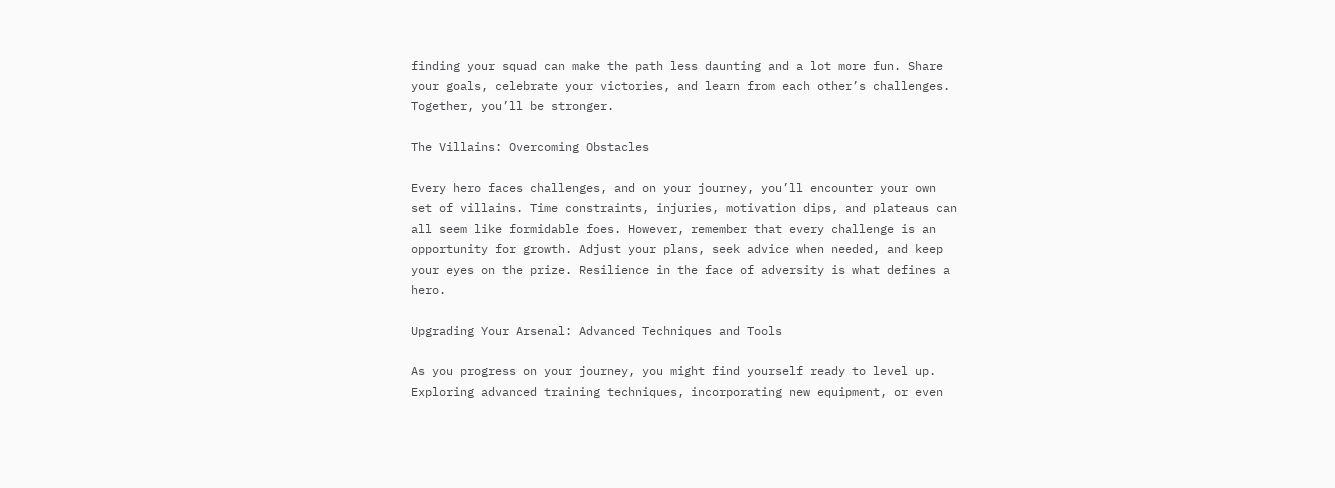finding your squad can make the path less daunting and a lot more fun. Share your goals, celebrate your victories, and learn from each other’s challenges. Together, you’ll be stronger.

The Villains: Overcoming Obstacles

Every hero faces challenges, and on your journey, you’ll encounter your own set of villains. Time constraints, injuries, motivation dips, and plateaus can all seem like formidable foes. However, remember that every challenge is an opportunity for growth. Adjust your plans, seek advice when needed, and keep your eyes on the prize. Resilience in the face of adversity is what defines a hero.

Upgrading Your Arsenal: Advanced Techniques and Tools

As you progress on your journey, you might find yourself ready to level up. Exploring advanced training techniques, incorporating new equipment, or even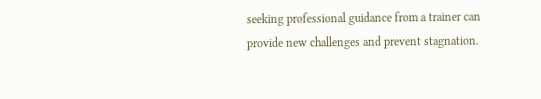seeking professional guidance from a trainer can provide new challenges and prevent stagnation.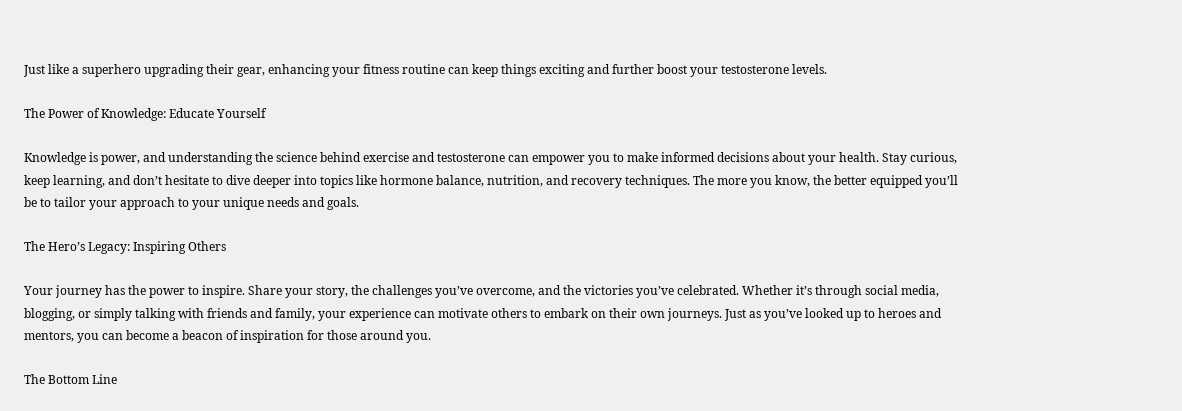Just like a superhero upgrading their gear, enhancing your fitness routine can keep things exciting and further boost your testosterone levels.

The Power of Knowledge: Educate Yourself

Knowledge is power, and understanding the science behind exercise and testosterone can empower you to make informed decisions about your health. Stay curious, keep learning, and don’t hesitate to dive deeper into topics like hormone balance, nutrition, and recovery techniques. The more you know, the better equipped you’ll be to tailor your approach to your unique needs and goals.

The Hero’s Legacy: Inspiring Others

Your journey has the power to inspire. Share your story, the challenges you’ve overcome, and the victories you’ve celebrated. Whether it’s through social media, blogging, or simply talking with friends and family, your experience can motivate others to embark on their own journeys. Just as you’ve looked up to heroes and mentors, you can become a beacon of inspiration for those around you.

The Bottom Line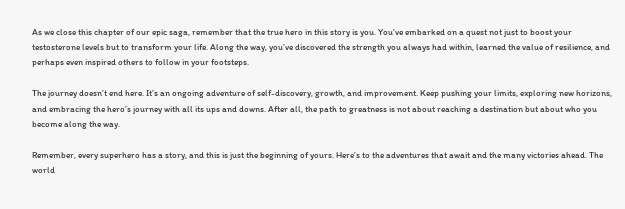As we close this chapter of our epic saga, remember that the true hero in this story is you. You’ve embarked on a quest not just to boost your testosterone levels but to transform your life. Along the way, you’ve discovered the strength you always had within, learned the value of resilience, and perhaps even inspired others to follow in your footsteps.

The journey doesn’t end here. It’s an ongoing adventure of self-discovery, growth, and improvement. Keep pushing your limits, exploring new horizons, and embracing the hero’s journey with all its ups and downs. After all, the path to greatness is not about reaching a destination but about who you become along the way.

Remember, every superhero has a story, and this is just the beginning of yours. Here’s to the adventures that await and the many victories ahead. The world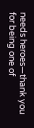needs heroes—thank you for being one of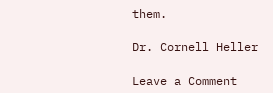them.

Dr. Cornell Heller

Leave a Comment